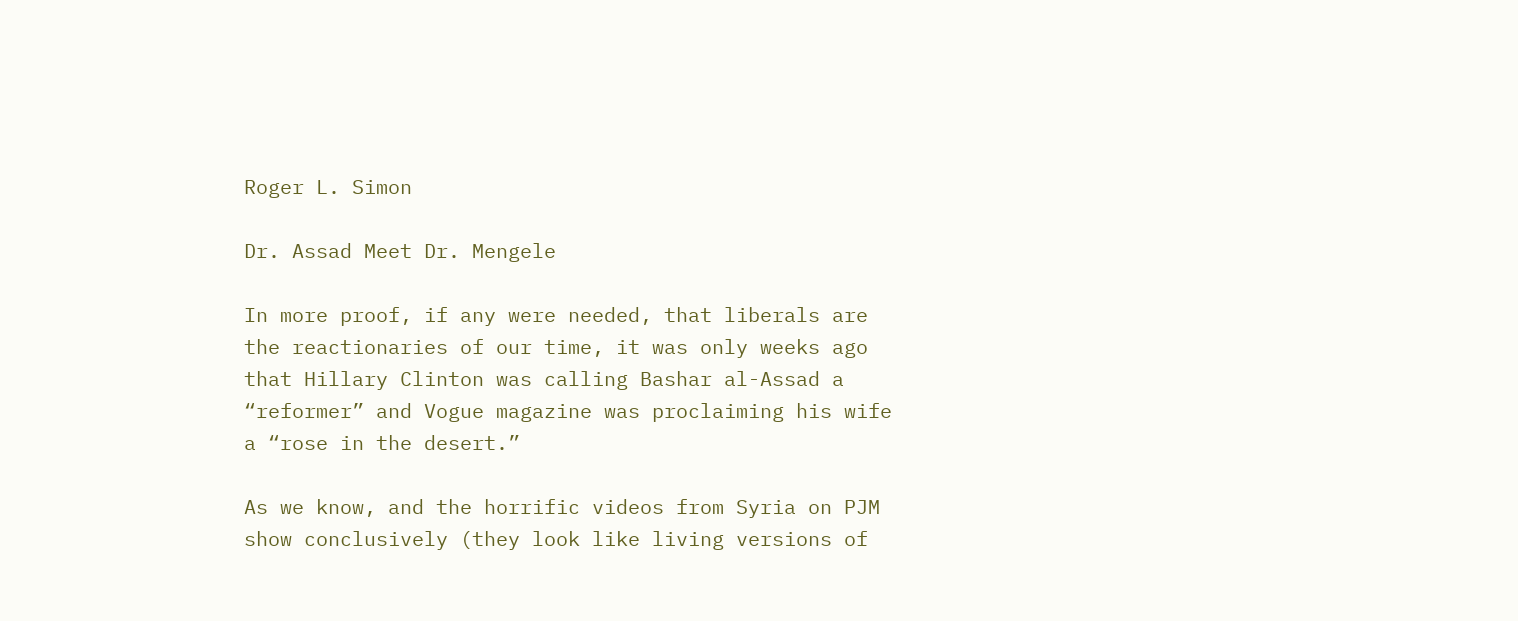Roger L. Simon

Dr. Assad Meet Dr. Mengele

In more proof, if any were needed, that liberals are the reactionaries of our time, it was only weeks ago that Hillary Clinton was calling Bashar al-Assad a “reformer” and Vogue magazine was proclaiming his wife a “rose in the desert.”

As we know, and the horrific videos from Syria on PJM show conclusively (they look like living versions of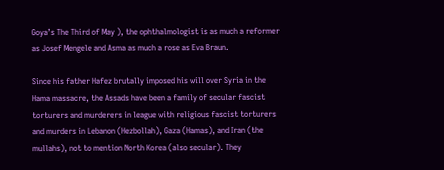Goya’s The Third of May ), the ophthalmologist is as much a reformer as Josef Mengele and Asma as much a rose as Eva Braun.

Since his father Hafez brutally imposed his will over Syria in the Hama massacre, the Assads have been a family of secular fascist torturers and murderers in league with religious fascist torturers and murders in Lebanon (Hezbollah), Gaza (Hamas), and Iran (the mullahs), not to mention North Korea (also secular). They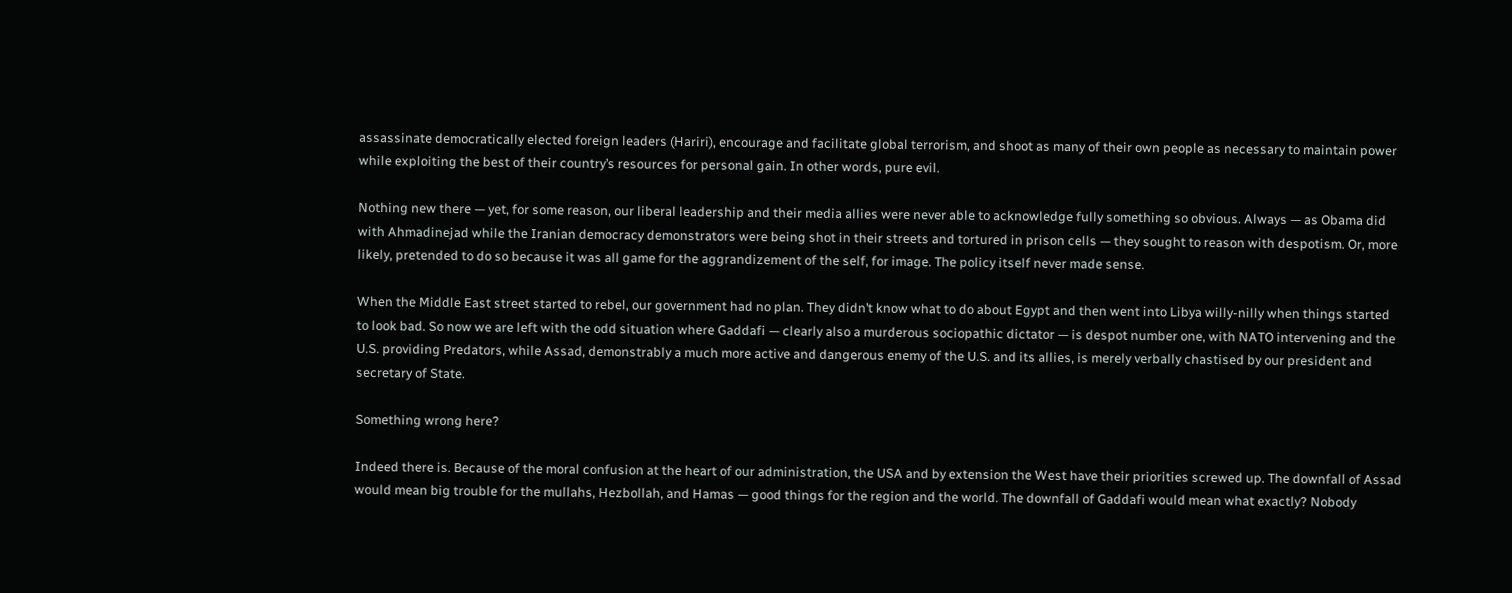assassinate democratically elected foreign leaders (Hariri), encourage and facilitate global terrorism, and shoot as many of their own people as necessary to maintain power while exploiting the best of their country’s resources for personal gain. In other words, pure evil.

Nothing new there — yet, for some reason, our liberal leadership and their media allies were never able to acknowledge fully something so obvious. Always — as Obama did with Ahmadinejad while the Iranian democracy demonstrators were being shot in their streets and tortured in prison cells — they sought to reason with despotism. Or, more likely, pretended to do so because it was all game for the aggrandizement of the self, for image. The policy itself never made sense.

When the Middle East street started to rebel, our government had no plan. They didn’t know what to do about Egypt and then went into Libya willy-nilly when things started to look bad. So now we are left with the odd situation where Gaddafi — clearly also a murderous sociopathic dictator — is despot number one, with NATO intervening and the U.S. providing Predators, while Assad, demonstrably a much more active and dangerous enemy of the U.S. and its allies, is merely verbally chastised by our president and secretary of State.

Something wrong here?

Indeed there is. Because of the moral confusion at the heart of our administration, the USA and by extension the West have their priorities screwed up. The downfall of Assad would mean big trouble for the mullahs, Hezbollah, and Hamas — good things for the region and the world. The downfall of Gaddafi would mean what exactly? Nobody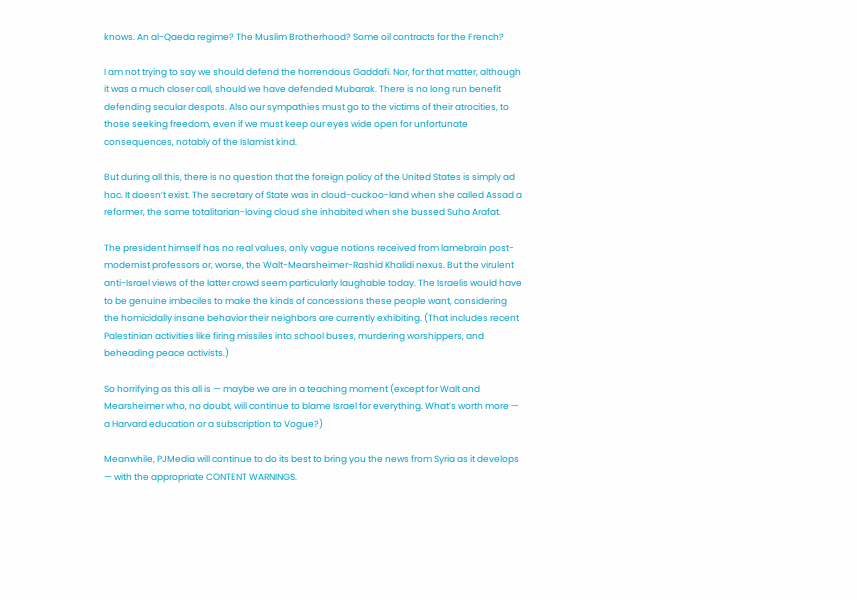knows. An al-Qaeda regime? The Muslim Brotherhood? Some oil contracts for the French?

I am not trying to say we should defend the horrendous Gaddafi. Nor, for that matter, although it was a much closer call, should we have defended Mubarak. There is no long run benefit defending secular despots. Also our sympathies must go to the victims of their atrocities, to those seeking freedom, even if we must keep our eyes wide open for unfortunate consequences, notably of the Islamist kind.

But during all this, there is no question that the foreign policy of the United States is simply ad hoc. It doesn’t exist. The secretary of State was in cloud-cuckoo-land when she called Assad a reformer, the same totalitarian-loving cloud she inhabited when she bussed Suha Arafat.

The president himself has no real values, only vague notions received from lamebrain post-modernist professors or, worse, the Walt-Mearsheimer-Rashid Khalidi nexus. But the virulent anti-Israel views of the latter crowd seem particularly laughable today. The Israelis would have to be genuine imbeciles to make the kinds of concessions these people want, considering the homicidally insane behavior their neighbors are currently exhibiting. (That includes recent Palestinian activities like firing missiles into school buses, murdering worshippers, and beheading peace activists.)

So horrifying as this all is — maybe we are in a teaching moment (except for Walt and Mearsheimer who, no doubt, will continue to blame Israel for everything. What’s worth more — a Harvard education or a subscription to Vogue?)

Meanwhile, PJMedia will continue to do its best to bring you the news from Syria as it develops — with the appropriate CONTENT WARNINGS.